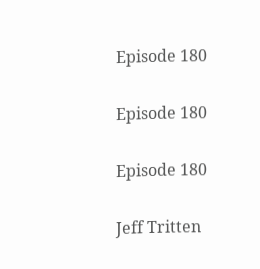Episode 180

Episode 180

Episode 180

Jeff Tritten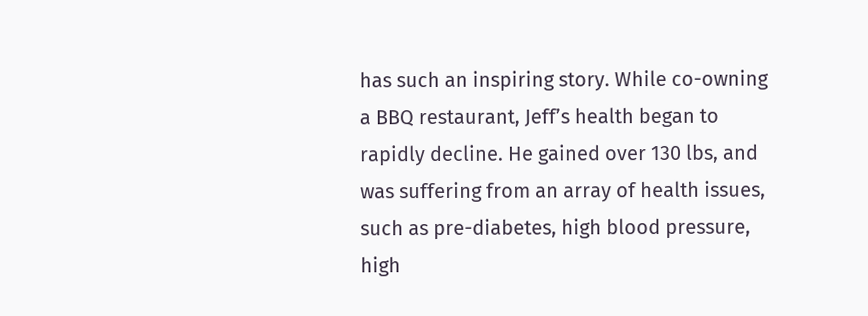has such an inspiring story. While co-owning a BBQ restaurant, Jeff’s health began to rapidly decline. He gained over 130 lbs, and was suffering from an array of health issues, such as pre-diabetes, high blood pressure, high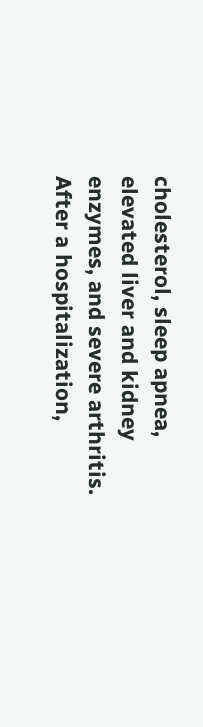cholesterol, sleep apnea, elevated liver and kidney enzymes, and severe arthritis. After a hospitalization,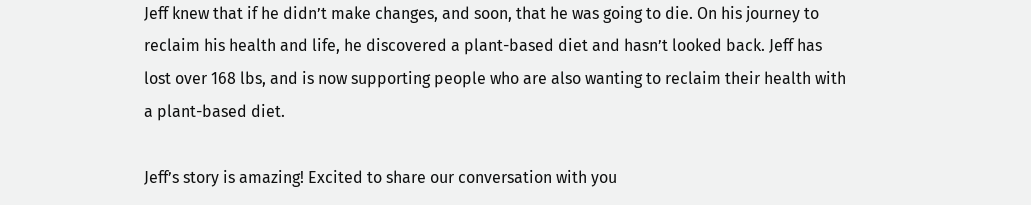Jeff knew that if he didn’t make changes, and soon, that he was going to die. On his journey to reclaim his health and life, he discovered a plant-based diet and hasn’t looked back. Jeff has lost over 168 lbs, and is now supporting people who are also wanting to reclaim their health with a plant-based diet.

Jeff’s story is amazing! Excited to share our conversation with you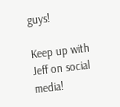guys!

Keep up with Jeff on social media!